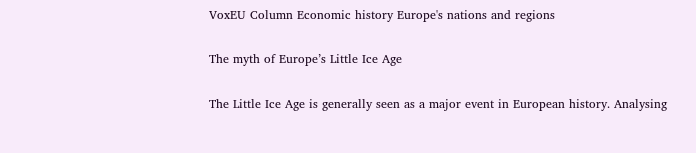VoxEU Column Economic history Europe's nations and regions

The myth of Europe’s Little Ice Age

The Little Ice Age is generally seen as a major event in European history. Analysing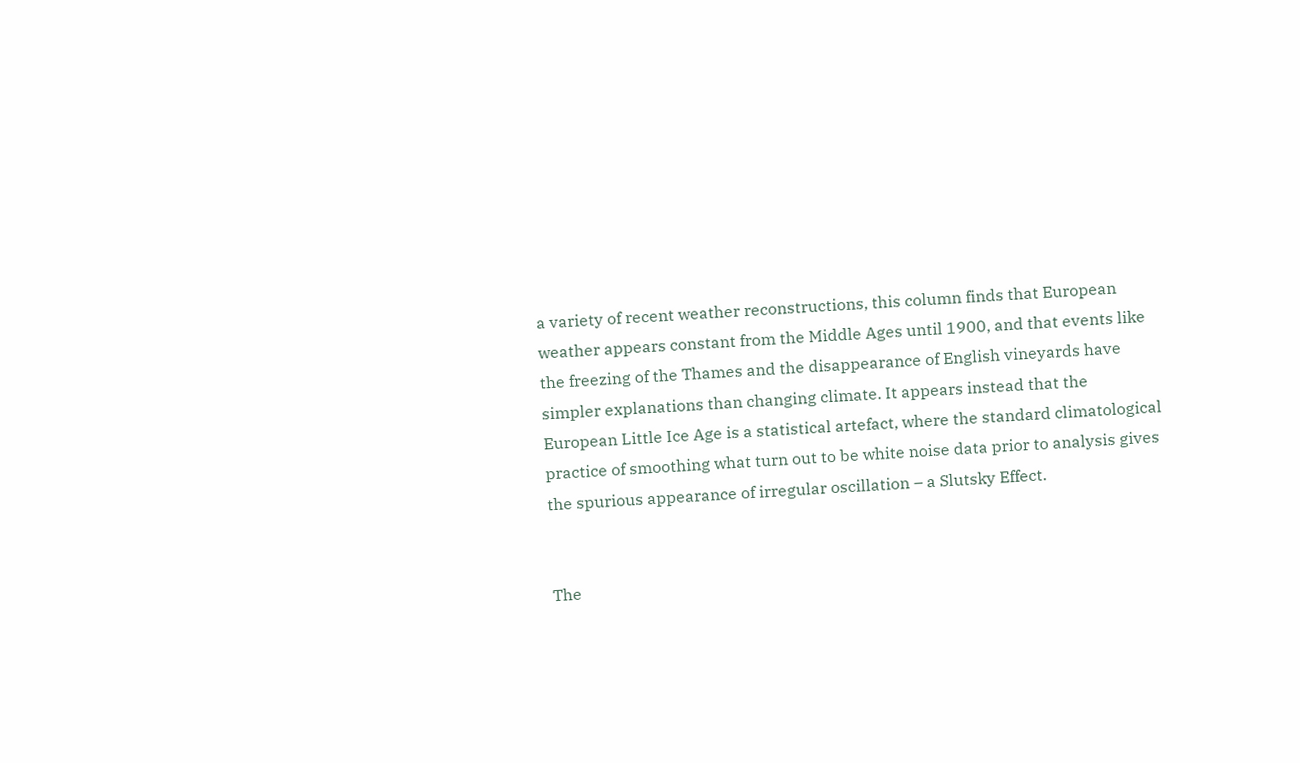a variety of recent weather reconstructions, this column finds that European weather appears constant from the Middle Ages until 1900, and that events like the freezing of the Thames and the disappearance of English vineyards have simpler explanations than changing climate. It appears instead that the European Little Ice Age is a statistical artefact, where the standard climatological practice of smoothing what turn out to be white noise data prior to analysis gives the spurious appearance of irregular oscillation – a Slutsky Effect.


The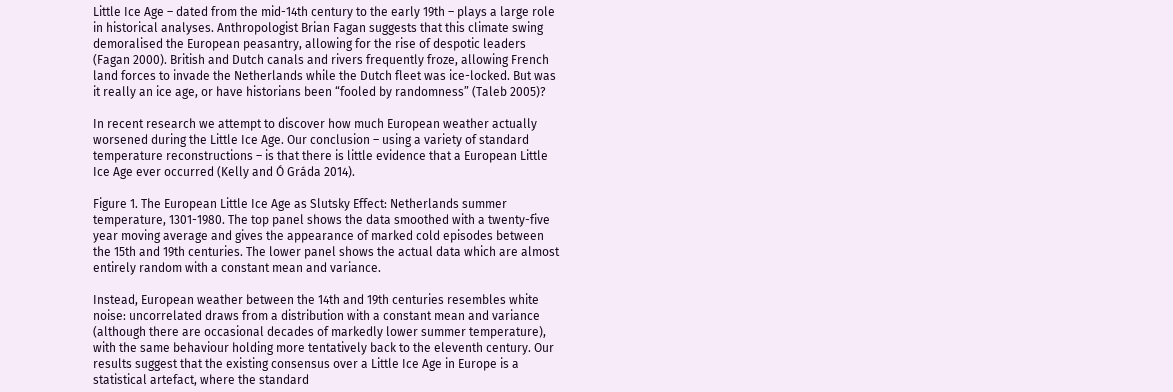Little Ice Age – dated from the mid-14th century to the early 19th – plays a large role in historical analyses. Anthropologist Brian Fagan suggests that this climate swing demoralised the European peasantry, allowing for the rise of despotic leaders (Fagan 2000). British and Dutch canals and rivers frequently froze, allowing French land forces to invade the Netherlands while the Dutch fleet was ice-locked. But was it really an ice age, or have historians been “fooled by randomness” (Taleb 2005)?

In recent research we attempt to discover how much European weather actually worsened during the Little Ice Age. Our conclusion – using a variety of standard temperature reconstructions – is that there is little evidence that a European Little Ice Age ever occurred (Kelly and Ó Gráda 2014).

Figure 1. The European Little Ice Age as Slutsky Effect: Netherlands summer temperature, 1301-1980. The top panel shows the data smoothed with a twenty-five year moving average and gives the appearance of marked cold episodes between the 15th and 19th centuries. The lower panel shows the actual data which are almost entirely random with a constant mean and variance.

Instead, European weather between the 14th and 19th centuries resembles white noise: uncorrelated draws from a distribution with a constant mean and variance (although there are occasional decades of markedly lower summer temperature), with the same behaviour holding more tentatively back to the eleventh century. Our results suggest that the existing consensus over a Little Ice Age in Europe is a statistical artefact, where the standard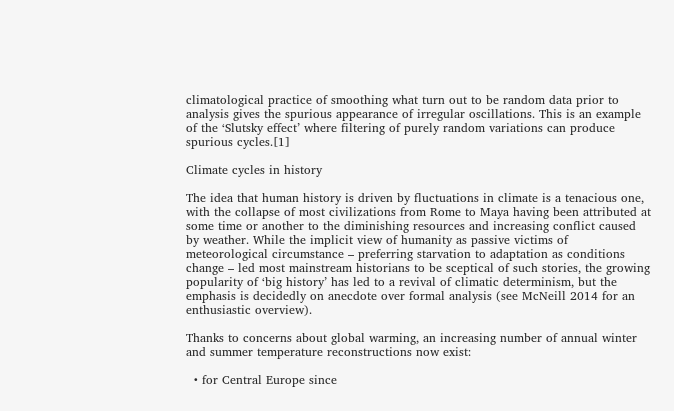climatological practice of smoothing what turn out to be random data prior to analysis gives the spurious appearance of irregular oscillations. This is an example of the ‘Slutsky effect’ where filtering of purely random variations can produce spurious cycles.[1]

Climate cycles in history

The idea that human history is driven by fluctuations in climate is a tenacious one, with the collapse of most civilizations from Rome to Maya having been attributed at some time or another to the diminishing resources and increasing conflict caused by weather. While the implicit view of humanity as passive victims of meteorological circumstance – preferring starvation to adaptation as conditions change – led most mainstream historians to be sceptical of such stories, the growing popularity of ‘big history’ has led to a revival of climatic determinism, but the emphasis is decidedly on anecdote over formal analysis (see McNeill 2014 for an enthusiastic overview).

Thanks to concerns about global warming, an increasing number of annual winter and summer temperature reconstructions now exist:

  • for Central Europe since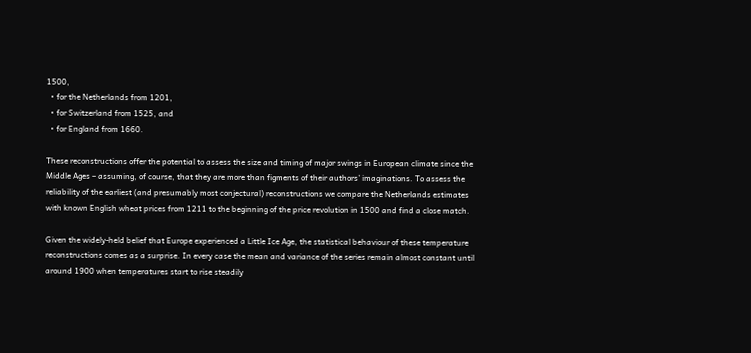1500,
  • for the Netherlands from 1201,
  • for Switzerland from 1525, and
  • for England from 1660.

These reconstructions offer the potential to assess the size and timing of major swings in European climate since the Middle Ages – assuming, of course, that they are more than figments of their authors’ imaginations. To assess the reliability of the earliest (and presumably most conjectural) reconstructions we compare the Netherlands estimates with known English wheat prices from 1211 to the beginning of the price revolution in 1500 and find a close match.

Given the widely-held belief that Europe experienced a Little Ice Age, the statistical behaviour of these temperature reconstructions comes as a surprise. In every case the mean and variance of the series remain almost constant until around 1900 when temperatures start to rise steadily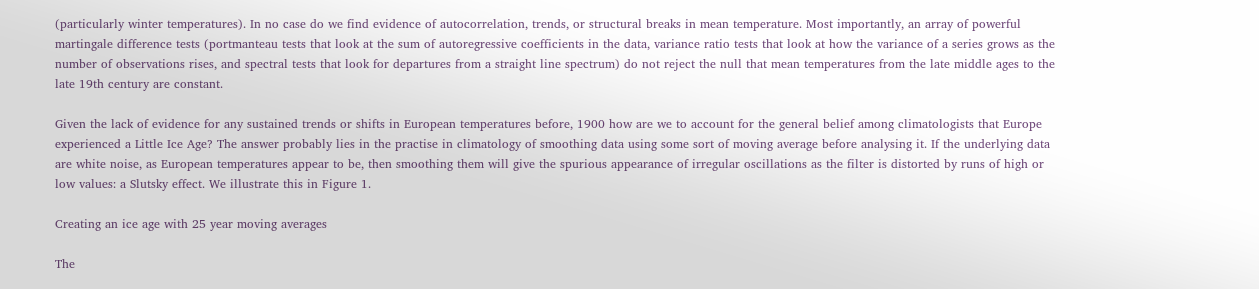(particularly winter temperatures). In no case do we find evidence of autocorrelation, trends, or structural breaks in mean temperature. Most importantly, an array of powerful martingale difference tests (portmanteau tests that look at the sum of autoregressive coefficients in the data, variance ratio tests that look at how the variance of a series grows as the number of observations rises, and spectral tests that look for departures from a straight line spectrum) do not reject the null that mean temperatures from the late middle ages to the late 19th century are constant.

Given the lack of evidence for any sustained trends or shifts in European temperatures before, 1900 how are we to account for the general belief among climatologists that Europe experienced a Little Ice Age? The answer probably lies in the practise in climatology of smoothing data using some sort of moving average before analysing it. If the underlying data are white noise, as European temperatures appear to be, then smoothing them will give the spurious appearance of irregular oscillations as the filter is distorted by runs of high or low values: a Slutsky effect. We illustrate this in Figure 1.

Creating an ice age with 25 year moving averages

The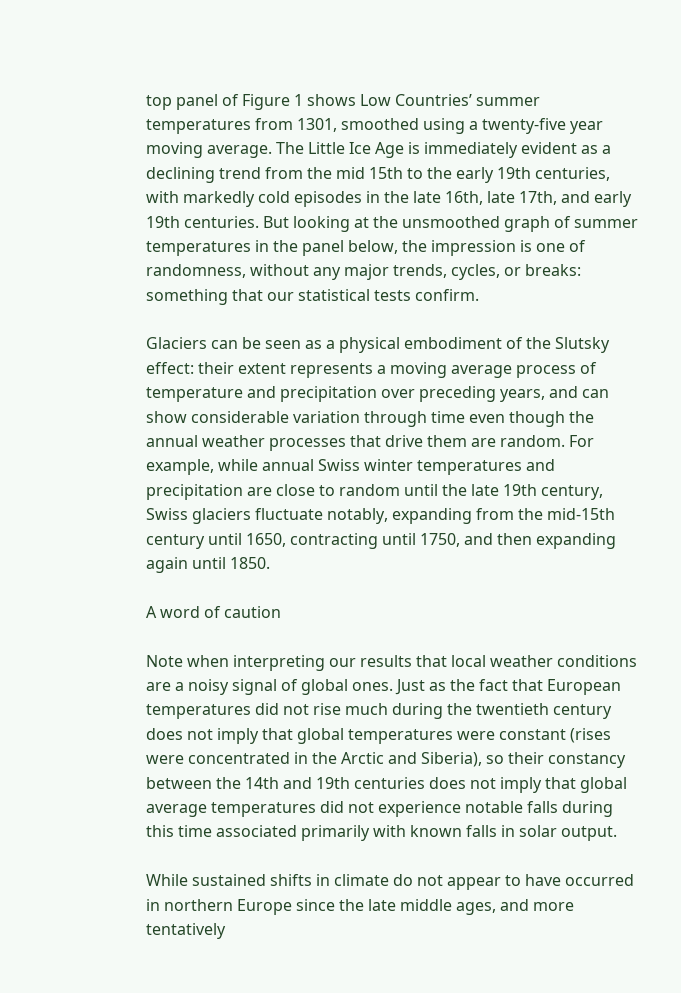top panel of Figure 1 shows Low Countries’ summer temperatures from 1301, smoothed using a twenty-five year moving average. The Little Ice Age is immediately evident as a declining trend from the mid 15th to the early 19th centuries, with markedly cold episodes in the late 16th, late 17th, and early 19th centuries. But looking at the unsmoothed graph of summer temperatures in the panel below, the impression is one of randomness, without any major trends, cycles, or breaks: something that our statistical tests confirm.

Glaciers can be seen as a physical embodiment of the Slutsky effect: their extent represents a moving average process of temperature and precipitation over preceding years, and can show considerable variation through time even though the annual weather processes that drive them are random. For example, while annual Swiss winter temperatures and precipitation are close to random until the late 19th century, Swiss glaciers fluctuate notably, expanding from the mid-15th century until 1650, contracting until 1750, and then expanding again until 1850.

A word of caution

Note when interpreting our results that local weather conditions are a noisy signal of global ones. Just as the fact that European temperatures did not rise much during the twentieth century does not imply that global temperatures were constant (rises were concentrated in the Arctic and Siberia), so their constancy between the 14th and 19th centuries does not imply that global average temperatures did not experience notable falls during this time associated primarily with known falls in solar output.

While sustained shifts in climate do not appear to have occurred in northern Europe since the late middle ages, and more tentatively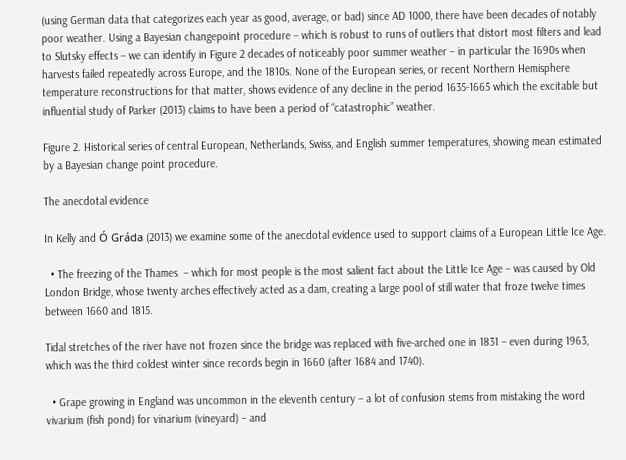(using German data that categorizes each year as good, average, or bad) since AD 1000, there have been decades of notably poor weather. Using a Bayesian changepoint procedure – which is robust to runs of outliers that distort most filters and lead to Slutsky effects – we can identify in Figure 2 decades of noticeably poor summer weather – in particular the 1690s when harvests failed repeatedly across Europe, and the 1810s. None of the European series, or recent Northern Hemisphere temperature reconstructions for that matter, shows evidence of any decline in the period 1635-1665 which the excitable but influential study of Parker (2013) claims to have been a period of “catastrophic” weather.

Figure 2. Historical series of central European, Netherlands, Swiss, and English summer temperatures, showing mean estimated by a Bayesian change point procedure.

The anecdotal evidence

In Kelly and Ó Gráda (2013) we examine some of the anecdotal evidence used to support claims of a European Little Ice Age.

  • The freezing of the Thames  – which for most people is the most salient fact about the Little Ice Age – was caused by Old London Bridge, whose twenty arches effectively acted as a dam, creating a large pool of still water that froze twelve times between 1660 and 1815.

Tidal stretches of the river have not frozen since the bridge was replaced with five-arched one in 1831 – even during 1963, which was the third coldest winter since records begin in 1660 (after 1684 and 1740).

  • Grape growing in England was uncommon in the eleventh century – a lot of confusion stems from mistaking the word vivarium (fish pond) for vinarium (vineyard) – and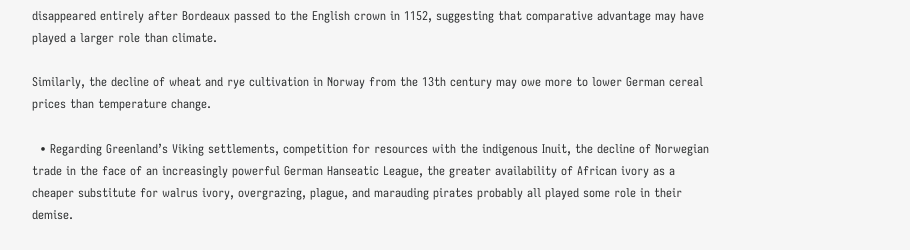disappeared entirely after Bordeaux passed to the English crown in 1152, suggesting that comparative advantage may have played a larger role than climate.

Similarly, the decline of wheat and rye cultivation in Norway from the 13th century may owe more to lower German cereal prices than temperature change.

  • Regarding Greenland’s Viking settlements, competition for resources with the indigenous Inuit, the decline of Norwegian trade in the face of an increasingly powerful German Hanseatic League, the greater availability of African ivory as a cheaper substitute for walrus ivory, overgrazing, plague, and marauding pirates probably all played some role in their demise.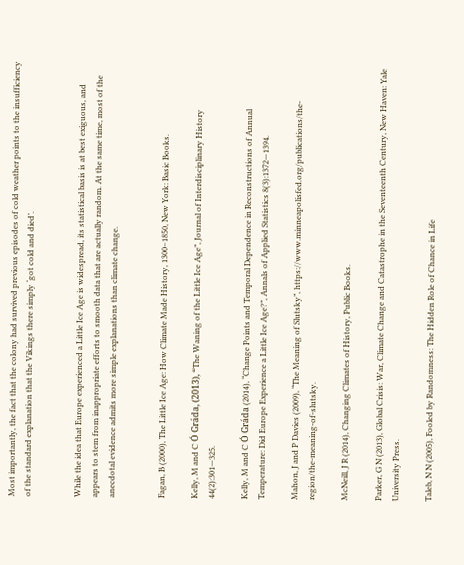Most importantly, the fact that the colony had survived previous episodes of cold weather points to the insufficiency of the standard explanation that the Vikings there simply ‘got cold and died’.


While the idea that Europe experienced a Little Ice Age is widespread, its statistical basis is at best exiguous, and appears to stem from inappropriate efforts to smooth data that are actually random. At the same time, most of the anecdotal evidence admits more simple explanations than climate change.


Fagan, B (2000), The Little Ice Age: How Climate Made History, 1300–1850, New York: Basic Books.

Kelly, M and C Ó Gráda, (2013), “The Waning of the Little Ice Age”, Journal of Interdisciplinary History 44(2):301—325.

Kelly, M and C Ó Gráda (2014), “Change Points and Temporal Dependence in Reconstructions of Annual Temperature: Did Europe Experience a Little Ice Age?”, Annals of Applied Statistics 8(3):1372—1394.

Mahon, J and P Davies (2009), “The Meaning of Slutsky”, https://www.minneapolisfed.org/publications/the-region/the-meaning-of-slutsky.

McNeill, J R (2014), Changing Climates of History, Public Books.

Parker, G N (2013), Global Crisis: War, Climate Change and Catastrophe in the Seventeenth Century, New Haven: Yale University Press.

Taleb, N N (2005), Fooled by Randomness: The Hidden Role of Chance in Life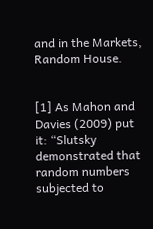and in the Markets, Random House.


[1] As Mahon and Davies (2009) put it: “Slutsky demonstrated that random numbers subjected to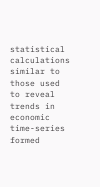statistical calculations similar to those used to reveal trends in economic time-series formed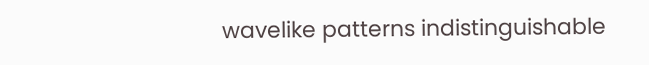wavelike patterns indistinguishable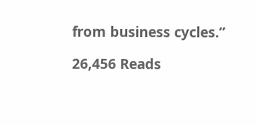from business cycles.”

26,456 Reads